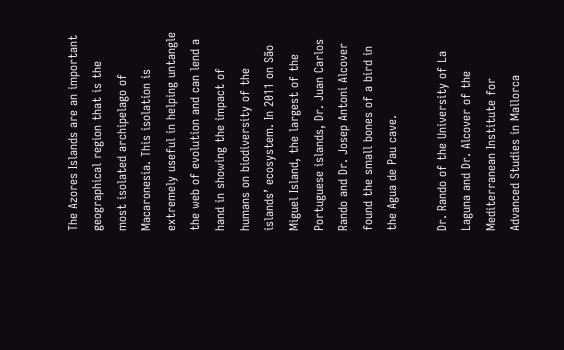The Azores Islands are an important geographical region that is the most isolated archipelago of Macaronesia. This isolation is extremely useful in helping untangle the web of evolution and can lend a hand in showing the impact of humans on biodiversity of the islands’ ecosystem. In 2011 on São Miguel Island, the largest of the Portuguese islands, Dr. Juan Carlos Rando and Dr. Josep Antoni Alcover found the small bones of a bird in the Agua de Pau cave.

Dr. Rando of the University of La Laguna and Dr. Alcover of the Mediterranean Institute for Advanced Studies in Mallorca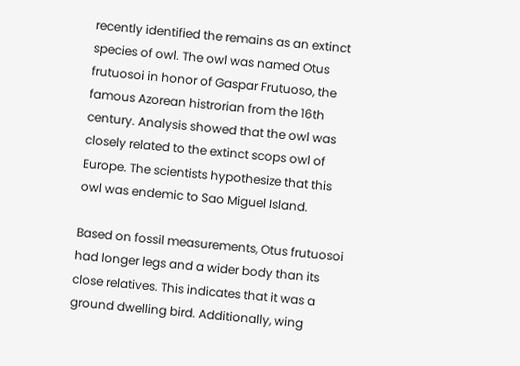recently identified the remains as an extinct species of owl. The owl was named Otus frutuosoi in honor of Gaspar Frutuoso, the famous Azorean histrorian from the 16th century. Analysis showed that the owl was closely related to the extinct scops owl of Europe. The scientists hypothesize that this owl was endemic to Sao Miguel Island.

Based on fossil measurements, Otus frutuosoi had longer legs and a wider body than its close relatives. This indicates that it was a ground dwelling bird. Additionally, wing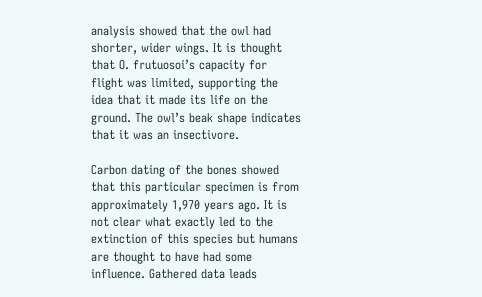analysis showed that the owl had shorter, wider wings. It is thought that O. frutuosoi’s capacity for flight was limited, supporting the idea that it made its life on the ground. The owl’s beak shape indicates that it was an insectivore.

Carbon dating of the bones showed that this particular specimen is from approximately 1,970 years ago. It is not clear what exactly led to the extinction of this species but humans are thought to have had some influence. Gathered data leads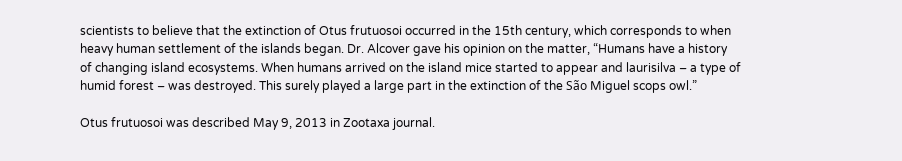scientists to believe that the extinction of Otus frutuosoi occurred in the 15th century, which corresponds to when heavy human settlement of the islands began. Dr. Alcover gave his opinion on the matter, “Humans have a history of changing island ecosystems. When humans arrived on the island mice started to appear and laurisilva – a type of humid forest – was destroyed. This surely played a large part in the extinction of the São Miguel scops owl.”

Otus frutuosoi was described May 9, 2013 in Zootaxa journal.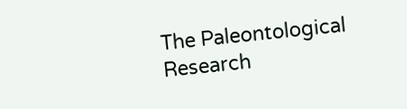The Paleontological Research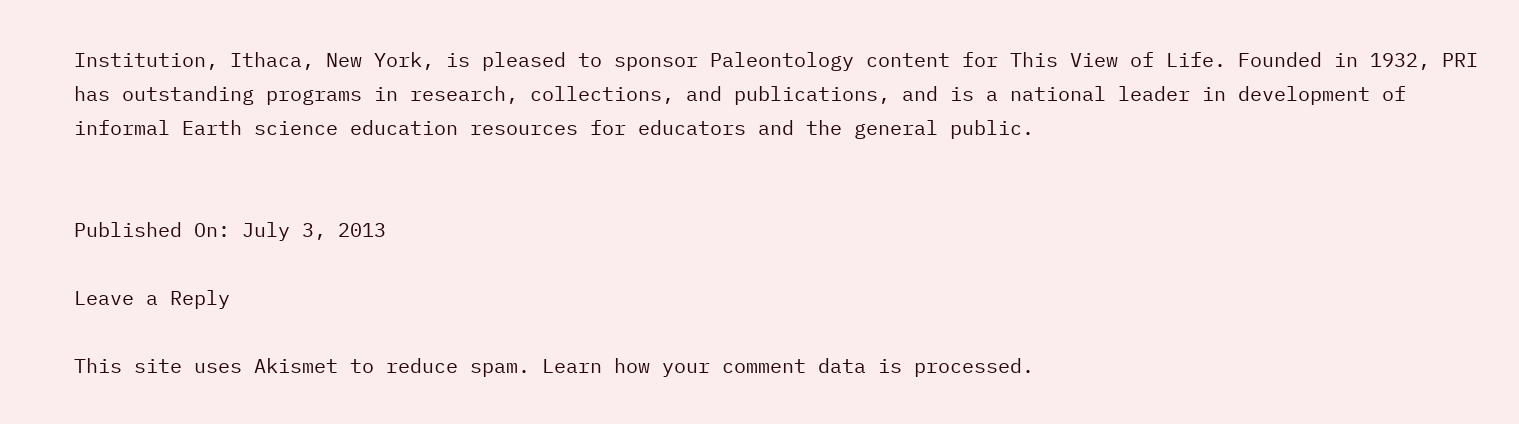Institution, Ithaca, New York, is pleased to sponsor Paleontology content for This View of Life. Founded in 1932, PRI has outstanding programs in research, collections, and publications, and is a national leader in development of informal Earth science education resources for educators and the general public.


Published On: July 3, 2013

Leave a Reply

This site uses Akismet to reduce spam. Learn how your comment data is processed.